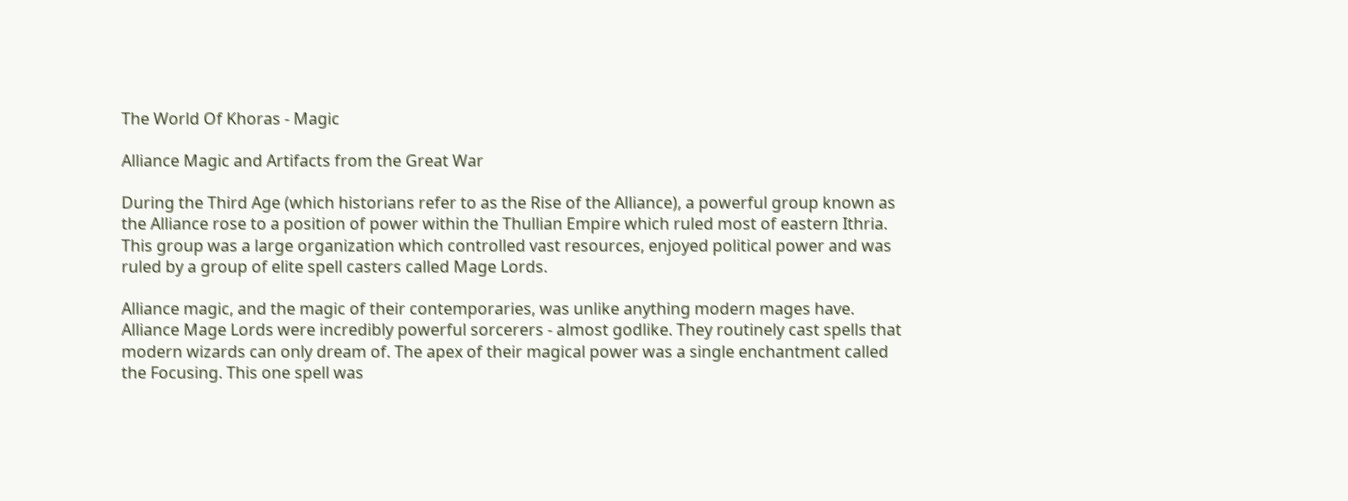The World Of Khoras - Magic

Alliance Magic and Artifacts from the Great War

During the Third Age (which historians refer to as the Rise of the Alliance), a powerful group known as the Alliance rose to a position of power within the Thullian Empire which ruled most of eastern Ithria. This group was a large organization which controlled vast resources, enjoyed political power and was ruled by a group of elite spell casters called Mage Lords.

Alliance magic, and the magic of their contemporaries, was unlike anything modern mages have. Alliance Mage Lords were incredibly powerful sorcerers - almost godlike. They routinely cast spells that modern wizards can only dream of. The apex of their magical power was a single enchantment called the Focusing. This one spell was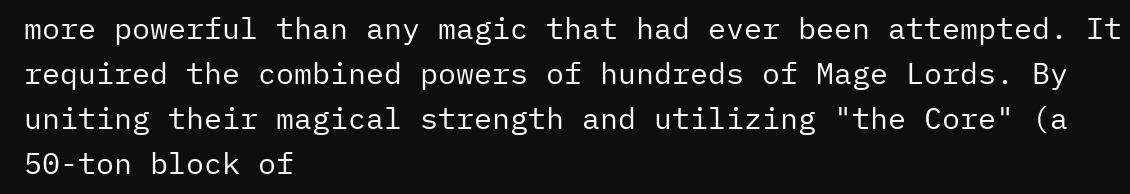more powerful than any magic that had ever been attempted. It required the combined powers of hundreds of Mage Lords. By uniting their magical strength and utilizing "the Core" (a 50-ton block of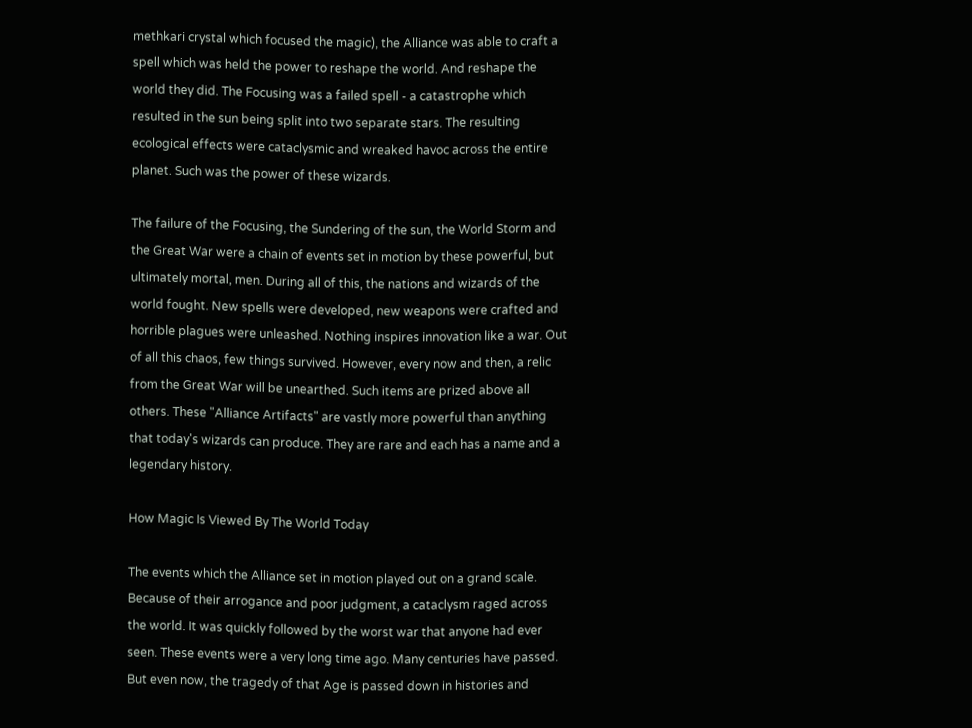methkari crystal which focused the magic), the Alliance was able to craft a spell which was held the power to reshape the world. And reshape the world they did. The Focusing was a failed spell - a catastrophe which resulted in the sun being split into two separate stars. The resulting ecological effects were cataclysmic and wreaked havoc across the entire planet. Such was the power of these wizards.

The failure of the Focusing, the Sundering of the sun, the World Storm and the Great War were a chain of events set in motion by these powerful, but ultimately mortal, men. During all of this, the nations and wizards of the world fought. New spells were developed, new weapons were crafted and horrible plagues were unleashed. Nothing inspires innovation like a war. Out of all this chaos, few things survived. However, every now and then, a relic from the Great War will be unearthed. Such items are prized above all others. These "Alliance Artifacts" are vastly more powerful than anything that today's wizards can produce. They are rare and each has a name and a legendary history.

How Magic Is Viewed By The World Today

The events which the Alliance set in motion played out on a grand scale. Because of their arrogance and poor judgment, a cataclysm raged across the world. It was quickly followed by the worst war that anyone had ever seen. These events were a very long time ago. Many centuries have passed. But even now, the tragedy of that Age is passed down in histories and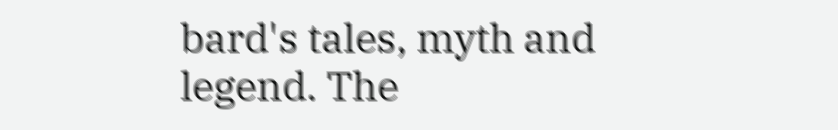bard's tales, myth and legend. The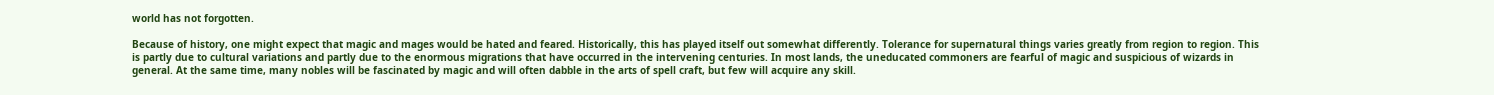world has not forgotten.

Because of history, one might expect that magic and mages would be hated and feared. Historically, this has played itself out somewhat differently. Tolerance for supernatural things varies greatly from region to region. This is partly due to cultural variations and partly due to the enormous migrations that have occurred in the intervening centuries. In most lands, the uneducated commoners are fearful of magic and suspicious of wizards in general. At the same time, many nobles will be fascinated by magic and will often dabble in the arts of spell craft, but few will acquire any skill.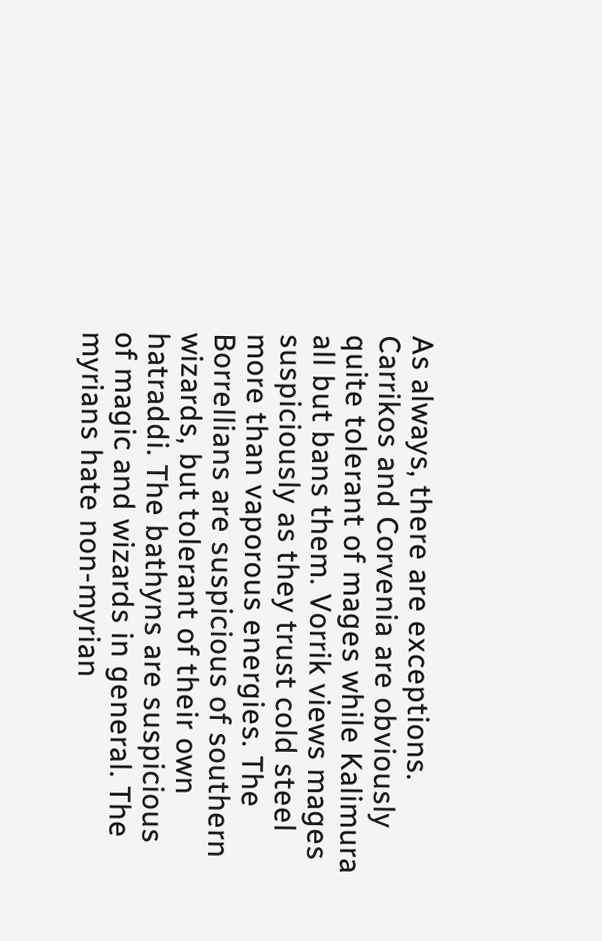As always, there are exceptions. Carrikos and Corvenia are obviously quite tolerant of mages while Kalimura all but bans them. Vorrik views mages suspiciously as they trust cold steel more than vaporous energies. The Borrellians are suspicious of southern wizards, but tolerant of their own hatraddi. The bathyns are suspicious of magic and wizards in general. The myrians hate non-myrian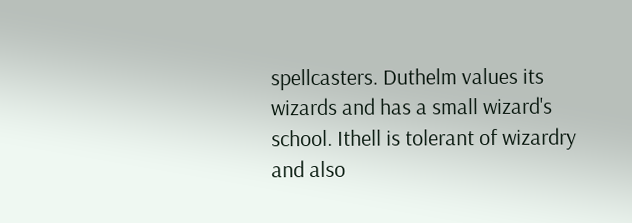spellcasters. Duthelm values its wizards and has a small wizard's school. Ithell is tolerant of wizardry and also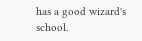has a good wizard's school.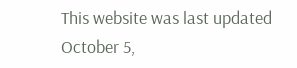This website was last updated October 5,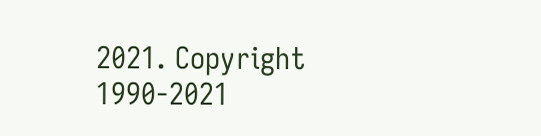2021. Copyright 1990-2021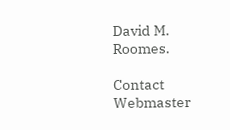David M. Roomes.

Contact Webmaster